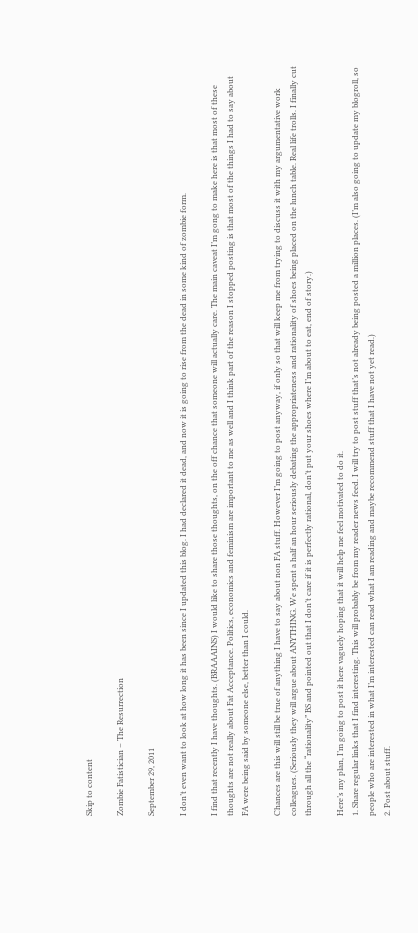Skip to content

Zombie Fatistician – The Resurrection

September 29, 2011

I don’t even want to look at how long it has been since I updated this blog. I had declared it dead, and now it is going to rise from the dead in some kind of zombie form.

I find that recently I have thoughts. (BRAAAINS) I would like to share those thoughts, on the off chance that someone will actually care. The main caveat I’m gong to make here is that most of these thoughts are not really about Fat Acceptance. Politics, economics and feminism are important to me as well and I think part of the reason I stopped posting is that most of the things I had to say about FA were being said by someone else, better than I could.

Chances are this will still be true of anything I have to say about non FA stuff. However I’m going to post anyway, if only so that will keep me from trying to discuss it with my argumentative work colleagues. (Seriously they will argue about ANYTHING. We spent a half an hour seriously debating the appropriateness and rationality of shoes being placed on the lunch table. Real life trolls. I finally cut through all the “rationality” BS and pointed out that I don’t care if it is perfectly rational, don’t put your shoes where I’m about to eat, end of story.)

Here’s my plan, I’m going to post it here vaguely hoping that it will help me feel motivated to do it.
1. Share regular links that I find interesting. This will probably be from my reader news feed. I will try to post stuff that’s not already being posted a million places. (I’m also going to update my blogroll, so people who are interested in what I’m interested can read what I am reading and maybe recommend stuff that I have not yet read.)
2. Post about stuff.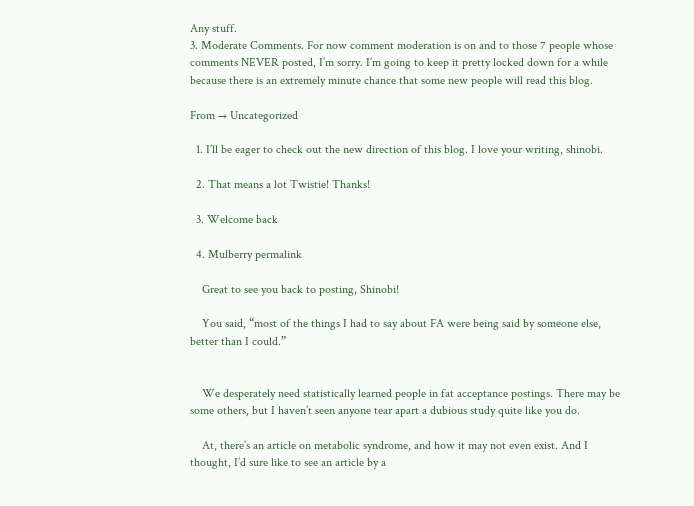Any stuff.
3. Moderate Comments. For now comment moderation is on and to those 7 people whose comments NEVER posted, I’m sorry. I’m going to keep it pretty locked down for a while because there is an extremely minute chance that some new people will read this blog.

From → Uncategorized

  1. I’ll be eager to check out the new direction of this blog. I love your writing, shinobi.

  2. That means a lot Twistie! Thanks!

  3. Welcome back

  4. Mulberry permalink

    Great to see you back to posting, Shinobi!

    You said, “most of the things I had to say about FA were being said by someone else, better than I could.”


    We desperately need statistically learned people in fat acceptance postings. There may be some others, but I haven’t seen anyone tear apart a dubious study quite like you do.

    At, there’s an article on metabolic syndrome, and how it may not even exist. And I thought, I’d sure like to see an article by a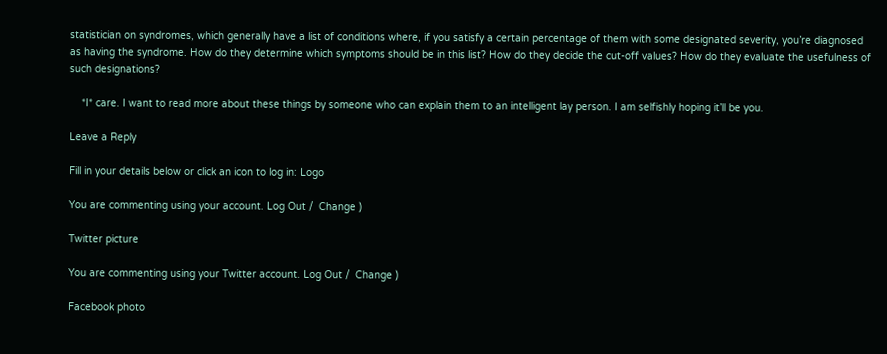statistician on syndromes, which generally have a list of conditions where, if you satisfy a certain percentage of them with some designated severity, you’re diagnosed as having the syndrome. How do they determine which symptoms should be in this list? How do they decide the cut-off values? How do they evaluate the usefulness of such designations?

    *I* care. I want to read more about these things by someone who can explain them to an intelligent lay person. I am selfishly hoping it’ll be you.

Leave a Reply

Fill in your details below or click an icon to log in: Logo

You are commenting using your account. Log Out /  Change )

Twitter picture

You are commenting using your Twitter account. Log Out /  Change )

Facebook photo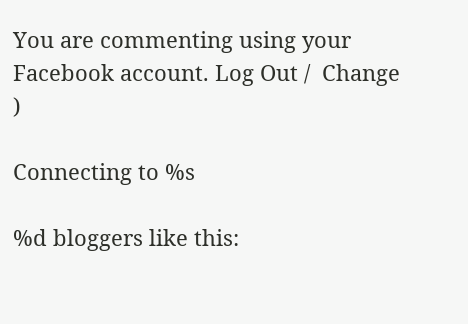You are commenting using your Facebook account. Log Out /  Change )

Connecting to %s

%d bloggers like this: